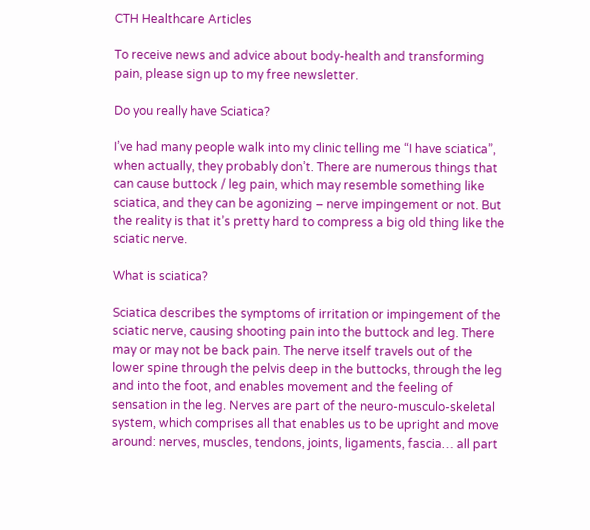CTH Healthcare Articles

To receive news and advice about body-health and transforming pain, please sign up to my free newsletter.

Do you really have Sciatica?

I’ve had many people walk into my clinic telling me “I have sciatica”, when actually, they probably don’t. There are numerous things that can cause buttock / leg pain, which may resemble something like sciatica, and they can be agonizing – nerve impingement or not. But the reality is that it’s pretty hard to compress a big old thing like the sciatic nerve.

What is sciatica?

Sciatica describes the symptoms of irritation or impingement of the sciatic nerve, causing shooting pain into the buttock and leg. There may or may not be back pain. The nerve itself travels out of the lower spine through the pelvis deep in the buttocks, through the leg and into the foot, and enables movement and the feeling of sensation in the leg. Nerves are part of the neuro-musculo-skeletal system, which comprises all that enables us to be upright and move around: nerves, muscles, tendons, joints, ligaments, fascia… all part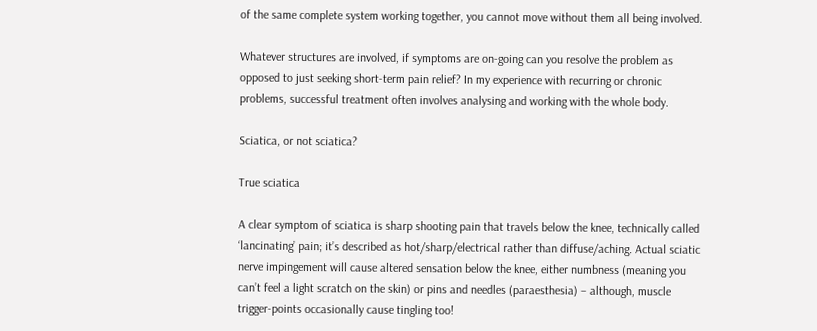of the same complete system working together, you cannot move without them all being involved.

Whatever structures are involved, if symptoms are on-going can you resolve the problem as opposed to just seeking short-term pain relief? In my experience with recurring or chronic problems, successful treatment often involves analysing and working with the whole body.

Sciatica, or not sciatica?

True sciatica

A clear symptom of sciatica is sharp shooting pain that travels below the knee, technically called ‘lancinating’ pain; it’s described as hot/sharp/electrical rather than diffuse/aching. Actual sciatic nerve impingement will cause altered sensation below the knee, either numbness (meaning you can’t feel a light scratch on the skin) or pins and needles (paraesthesia) – although, muscle trigger-points occasionally cause tingling too!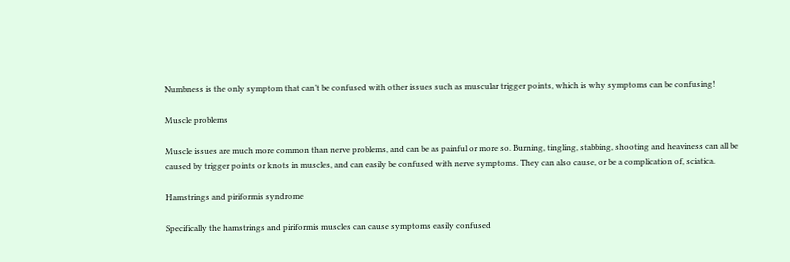Numbness is the only symptom that can’t be confused with other issues such as muscular trigger points, which is why symptoms can be confusing!

Muscle problems

Muscle issues are much more common than nerve problems, and can be as painful or more so. Burning, tingling, stabbing, shooting and heaviness can all be caused by trigger points or knots in muscles, and can easily be confused with nerve symptoms. They can also cause, or be a complication of, sciatica.

Hamstrings and piriformis syndrome

Specifically the hamstrings and piriformis muscles can cause symptoms easily confused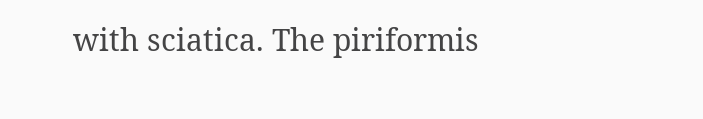with sciatica. The piriformis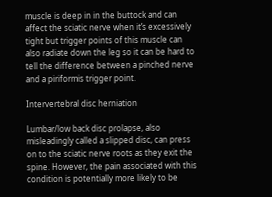muscle is deep in in the buttock and can affect the sciatic nerve when it’s excessively tight but trigger points of this muscle can also radiate down the leg so it can be hard to tell the difference between a pinched nerve and a piriformis trigger point.

Intervertebral disc herniation

Lumbar/low back disc prolapse, also misleadingly called a slipped disc, can press on to the sciatic nerve roots as they exit the spine. However, the pain associated with this condition is potentially more likely to be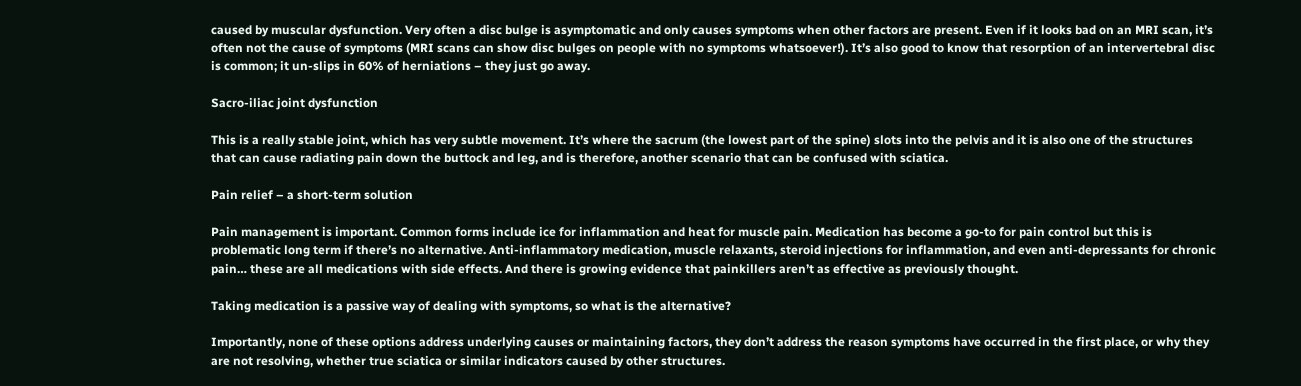caused by muscular dysfunction. Very often a disc bulge is asymptomatic and only causes symptoms when other factors are present. Even if it looks bad on an MRI scan, it’s often not the cause of symptoms (MRI scans can show disc bulges on people with no symptoms whatsoever!). It’s also good to know that resorption of an intervertebral disc is common; it un-slips in 60% of herniations – they just go away.

Sacro-iliac joint dysfunction

This is a really stable joint, which has very subtle movement. It’s where the sacrum (the lowest part of the spine) slots into the pelvis and it is also one of the structures that can cause radiating pain down the buttock and leg, and is therefore, another scenario that can be confused with sciatica.

Pain relief – a short-term solution

Pain management is important. Common forms include ice for inflammation and heat for muscle pain. Medication has become a go-to for pain control but this is problematic long term if there’s no alternative. Anti-inflammatory medication, muscle relaxants, steroid injections for inflammation, and even anti-depressants for chronic pain… these are all medications with side effects. And there is growing evidence that painkillers aren’t as effective as previously thought.

Taking medication is a passive way of dealing with symptoms, so what is the alternative?

Importantly, none of these options address underlying causes or maintaining factors, they don’t address the reason symptoms have occurred in the first place, or why they are not resolving, whether true sciatica or similar indicators caused by other structures.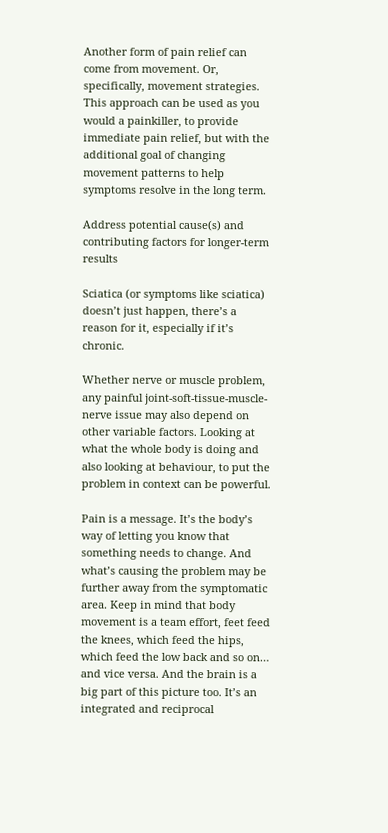Another form of pain relief can come from movement. Or, specifically, movement strategies. This approach can be used as you would a painkiller, to provide immediate pain relief, but with the additional goal of changing movement patterns to help symptoms resolve in the long term.

Address potential cause(s) and contributing factors for longer-term results

Sciatica (or symptoms like sciatica) doesn’t just happen, there’s a reason for it, especially if it’s chronic.

Whether nerve or muscle problem, any painful joint-soft-tissue-muscle-nerve issue may also depend on other variable factors. Looking at what the whole body is doing and also looking at behaviour, to put the problem in context can be powerful.

Pain is a message. It’s the body’s way of letting you know that something needs to change. And what’s causing the problem may be further away from the symptomatic area. Keep in mind that body movement is a team effort, feet feed the knees, which feed the hips, which feed the low back and so on… and vice versa. And the brain is a big part of this picture too. It’s an integrated and reciprocal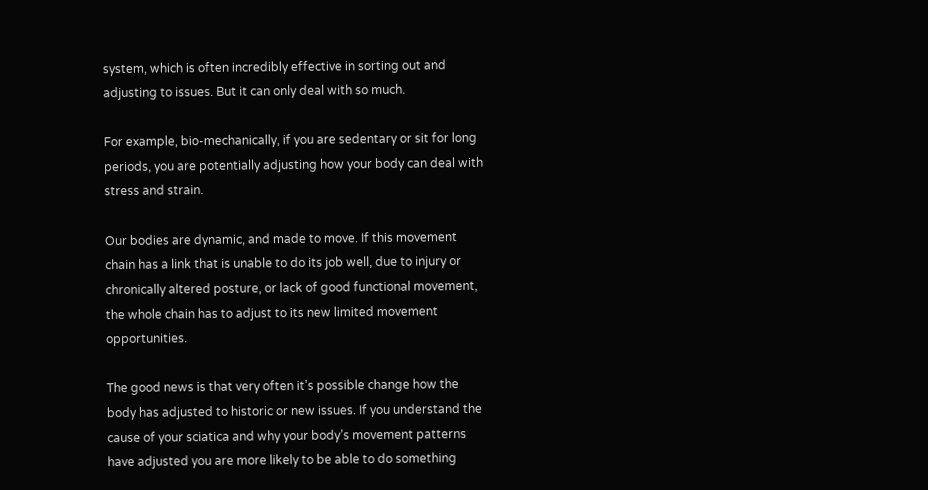system, which is often incredibly effective in sorting out and adjusting to issues. But it can only deal with so much.

For example, bio-mechanically, if you are sedentary or sit for long periods, you are potentially adjusting how your body can deal with stress and strain.

Our bodies are dynamic, and made to move. If this movement chain has a link that is unable to do its job well, due to injury or chronically altered posture, or lack of good functional movement, the whole chain has to adjust to its new limited movement opportunities.

The good news is that very often it’s possible change how the body has adjusted to historic or new issues. If you understand the cause of your sciatica and why your body’s movement patterns have adjusted you are more likely to be able to do something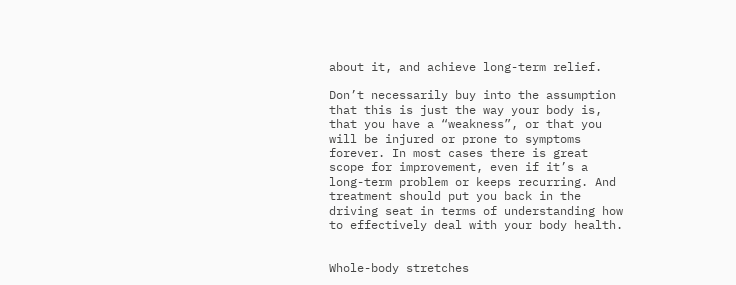about it, and achieve long-term relief.

Don’t necessarily buy into the assumption that this is just the way your body is, that you have a “weakness”, or that you will be injured or prone to symptoms forever. In most cases there is great scope for improvement, even if it’s a long-term problem or keeps recurring. And treatment should put you back in the driving seat in terms of understanding how to effectively deal with your body health.


Whole-body stretches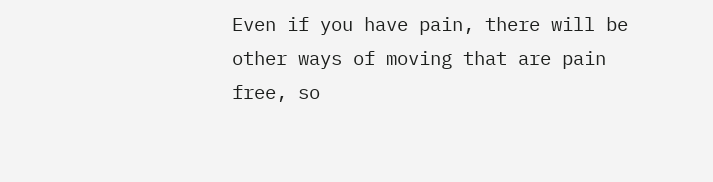Even if you have pain, there will be other ways of moving that are pain free, so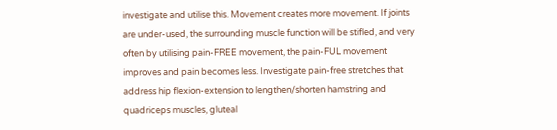investigate and utilise this. Movement creates more movement. If joints are under-used, the surrounding muscle function will be stifled, and very often by utilising pain-FREE movement, the pain-FUL movement improves and pain becomes less. Investigate pain-free stretches that address hip flexion-extension to lengthen/shorten hamstring and quadriceps muscles, gluteal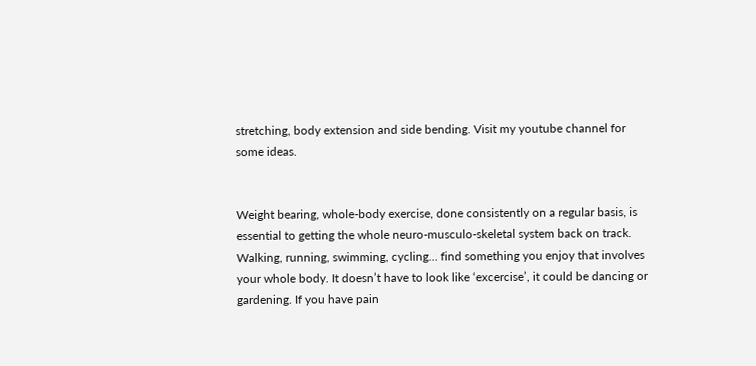stretching, body extension and side bending. Visit my youtube channel for some ideas.


Weight bearing, whole-body exercise, done consistently on a regular basis, is essential to getting the whole neuro-musculo-skeletal system back on track. Walking, running, swimming, cycling… find something you enjoy that involves your whole body. It doesn’t have to look like ‘excercise’, it could be dancing or gardening. If you have pain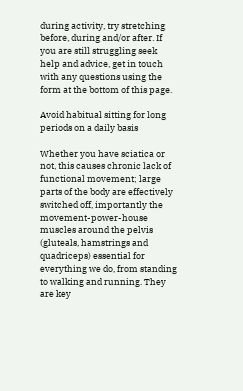during activity, try stretching before, during and/or after. If you are still struggling seek help and advice, get in touch with any questions using the form at the bottom of this page.

Avoid habitual sitting for long periods on a daily basis

Whether you have sciatica or not, this causes chronic lack of functional movement; large parts of the body are effectively switched off, importantly the movement-power-house muscles around the pelvis (gluteals, hamstrings and quadriceps) essential for everything we do, from standing to walking and running. They are key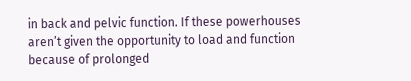in back and pelvic function. If these powerhouses aren’t given the opportunity to load and function because of prolonged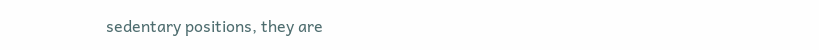sedentary positions, they are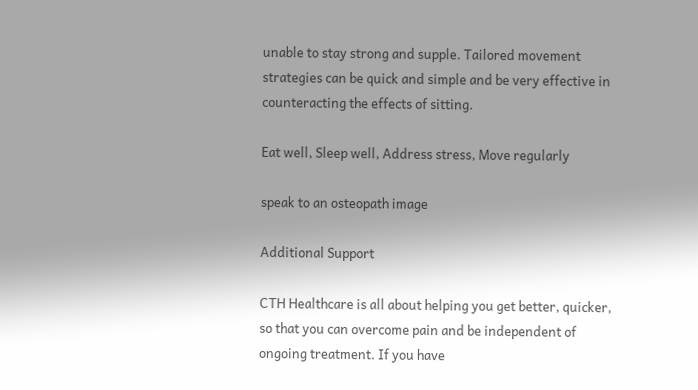unable to stay strong and supple. Tailored movement strategies can be quick and simple and be very effective in counteracting the effects of sitting.

Eat well, Sleep well, Address stress, Move regularly

speak to an osteopath image

Additional Support

CTH Healthcare is all about helping you get better, quicker, so that you can overcome pain and be independent of ongoing treatment. If you have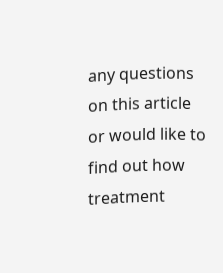any questions on this article or would like to find out how treatment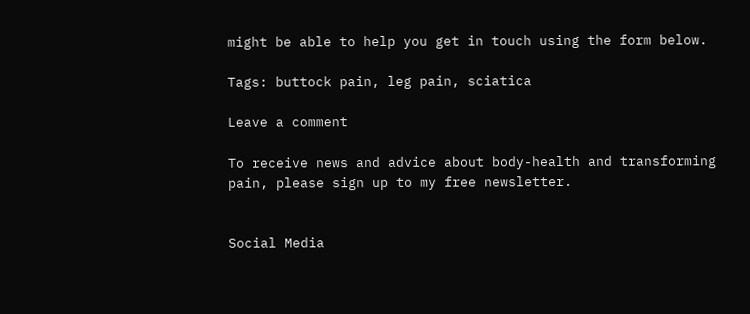might be able to help you get in touch using the form below.

Tags: buttock pain, leg pain, sciatica

Leave a comment

To receive news and advice about body-health and transforming pain, please sign up to my free newsletter.


Social Media